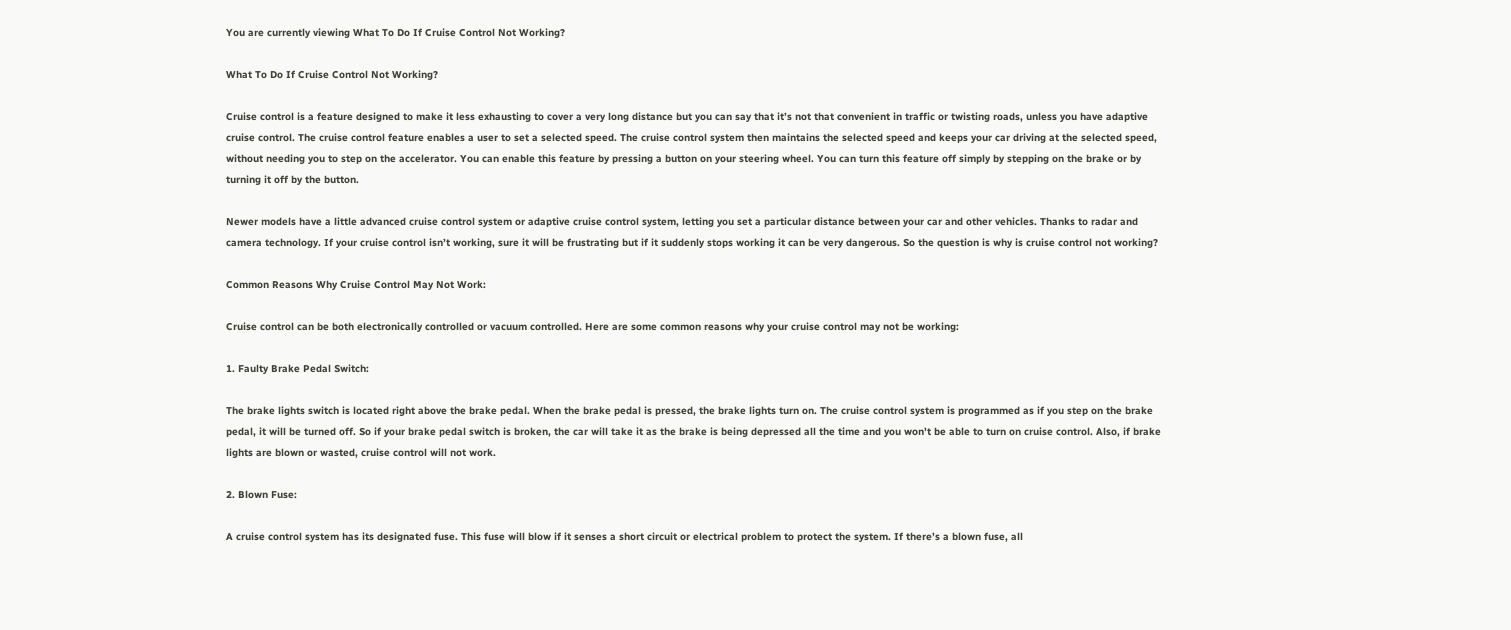You are currently viewing What To Do If Cruise Control Not Working?

What To Do If Cruise Control Not Working?

Cruise control is a feature designed to make it less exhausting to cover a very long distance but you can say that it’s not that convenient in traffic or twisting roads, unless you have adaptive cruise control. The cruise control feature enables a user to set a selected speed. The cruise control system then maintains the selected speed and keeps your car driving at the selected speed, without needing you to step on the accelerator. You can enable this feature by pressing a button on your steering wheel. You can turn this feature off simply by stepping on the brake or by turning it off by the button.

Newer models have a little advanced cruise control system or adaptive cruise control system, letting you set a particular distance between your car and other vehicles. Thanks to radar and camera technology. If your cruise control isn’t working, sure it will be frustrating but if it suddenly stops working it can be very dangerous. So the question is why is cruise control not working?

Common Reasons Why Cruise Control May Not Work:

Cruise control can be both electronically controlled or vacuum controlled. Here are some common reasons why your cruise control may not be working:

1. Faulty Brake Pedal Switch:

The brake lights switch is located right above the brake pedal. When the brake pedal is pressed, the brake lights turn on. The cruise control system is programmed as if you step on the brake pedal, it will be turned off. So if your brake pedal switch is broken, the car will take it as the brake is being depressed all the time and you won’t be able to turn on cruise control. Also, if brake lights are blown or wasted, cruise control will not work.

2. Blown Fuse:

A cruise control system has its designated fuse. This fuse will blow if it senses a short circuit or electrical problem to protect the system. If there’s a blown fuse, all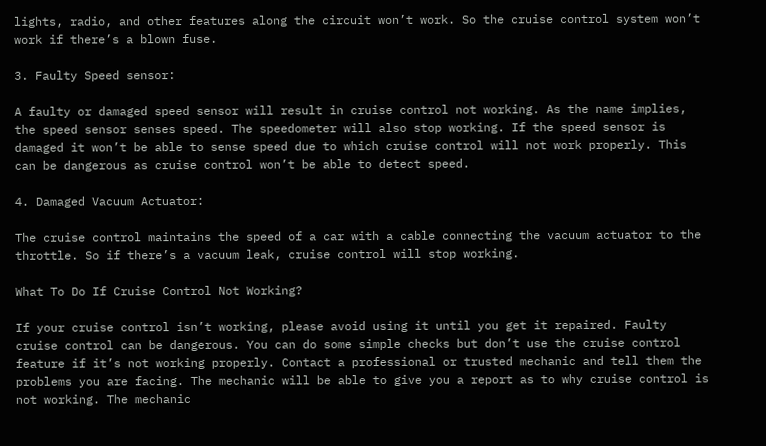lights, radio, and other features along the circuit won’t work. So the cruise control system won’t work if there’s a blown fuse.

3. Faulty Speed sensor:

A faulty or damaged speed sensor will result in cruise control not working. As the name implies, the speed sensor senses speed. The speedometer will also stop working. If the speed sensor is damaged it won’t be able to sense speed due to which cruise control will not work properly. This can be dangerous as cruise control won’t be able to detect speed.

4. Damaged Vacuum Actuator:

The cruise control maintains the speed of a car with a cable connecting the vacuum actuator to the throttle. So if there’s a vacuum leak, cruise control will stop working.

What To Do If Cruise Control Not Working?

If your cruise control isn’t working, please avoid using it until you get it repaired. Faulty cruise control can be dangerous. You can do some simple checks but don’t use the cruise control feature if it’s not working properly. Contact a professional or trusted mechanic and tell them the problems you are facing. The mechanic will be able to give you a report as to why cruise control is not working. The mechanic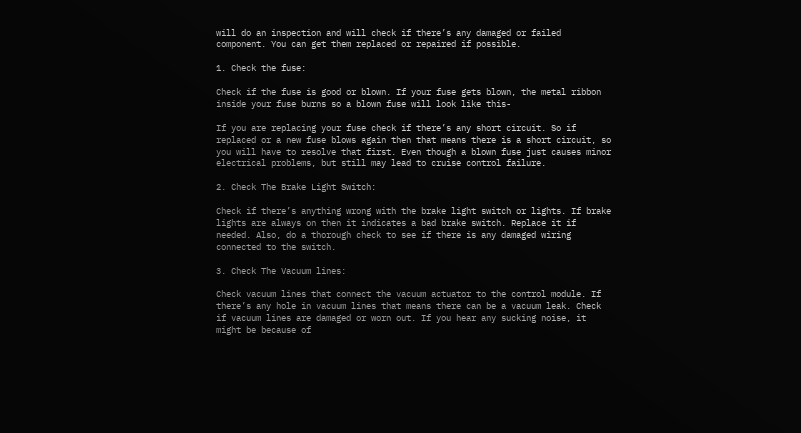will do an inspection and will check if there’s any damaged or failed component. You can get them replaced or repaired if possible.

1. Check the fuse:

Check if the fuse is good or blown. If your fuse gets blown, the metal ribbon inside your fuse burns so a blown fuse will look like this-

If you are replacing your fuse check if there’s any short circuit. So if replaced or a new fuse blows again then that means there is a short circuit, so you will have to resolve that first. Even though a blown fuse just causes minor electrical problems, but still may lead to cruise control failure.

2. Check The Brake Light Switch:

Check if there’s anything wrong with the brake light switch or lights. If brake lights are always on then it indicates a bad brake switch. Replace it if needed. Also, do a thorough check to see if there is any damaged wiring connected to the switch.

3. Check The Vacuum lines:

Check vacuum lines that connect the vacuum actuator to the control module. If there’s any hole in vacuum lines that means there can be a vacuum leak. Check if vacuum lines are damaged or worn out. If you hear any sucking noise, it might be because of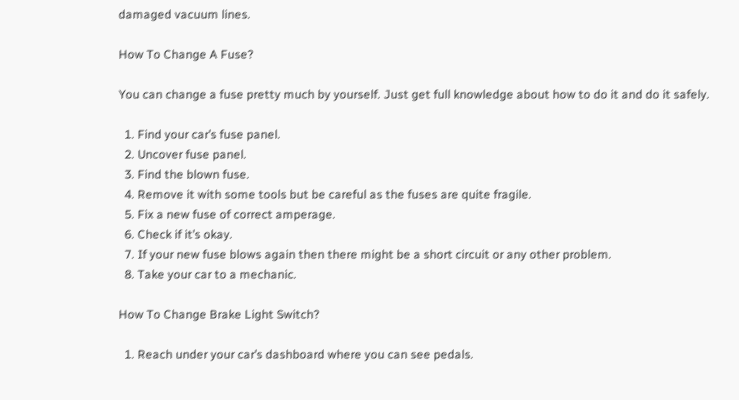damaged vacuum lines.

How To Change A Fuse?

You can change a fuse pretty much by yourself. Just get full knowledge about how to do it and do it safely.

  1. Find your car’s fuse panel.
  2. Uncover fuse panel.
  3. Find the blown fuse.
  4. Remove it with some tools but be careful as the fuses are quite fragile.
  5. Fix a new fuse of correct amperage.
  6. Check if it’s okay.
  7. If your new fuse blows again then there might be a short circuit or any other problem.
  8. Take your car to a mechanic.

How To Change Brake Light Switch?

  1. Reach under your car’s dashboard where you can see pedals.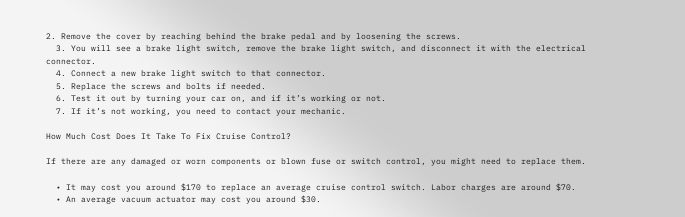2. Remove the cover by reaching behind the brake pedal and by loosening the screws.
  3. You will see a brake light switch, remove the brake light switch, and disconnect it with the electrical connector.
  4. Connect a new brake light switch to that connector.
  5. Replace the screws and bolts if needed.
  6. Test it out by turning your car on, and if it’s working or not.
  7. If it’s not working, you need to contact your mechanic.

How Much Cost Does It Take To Fix Cruise Control?

If there are any damaged or worn components or blown fuse or switch control, you might need to replace them.

  • It may cost you around $170 to replace an average cruise control switch. Labor charges are around $70.
  • An average vacuum actuator may cost you around $30.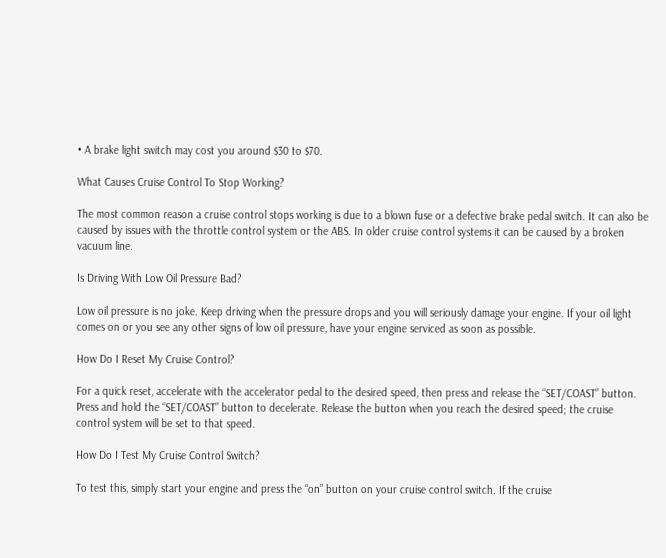• A brake light switch may cost you around $30 to $70.

What Causes Cruise Control To Stop Working?

The most common reason a cruise control stops working is due to a blown fuse or a defective brake pedal switch. It can also be caused by issues with the throttle control system or the ABS. In older cruise control systems it can be caused by a broken vacuum line.

Is Driving With Low Oil Pressure Bad?

Low oil pressure is no joke. Keep driving when the pressure drops and you will seriously damage your engine. If your oil light comes on or you see any other signs of low oil pressure, have your engine serviced as soon as possible.

How Do I Reset My Cruise Control?

For a quick reset, accelerate with the accelerator pedal to the desired speed, then press and release the “SET/COAST” button. Press and hold the “SET/COAST” button to decelerate. Release the button when you reach the desired speed; the cruise control system will be set to that speed.

How Do I Test My Cruise Control Switch?

To test this, simply start your engine and press the “on” button on your cruise control switch. If the cruise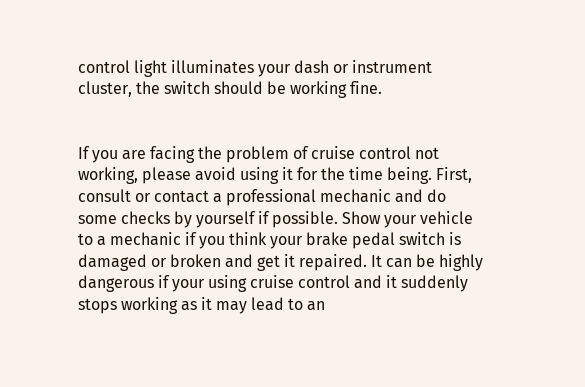control light illuminates your dash or instrument cluster, the switch should be working fine.


If you are facing the problem of cruise control not working, please avoid using it for the time being. First, consult or contact a professional mechanic and do some checks by yourself if possible. Show your vehicle to a mechanic if you think your brake pedal switch is damaged or broken and get it repaired. It can be highly dangerous if your using cruise control and it suddenly stops working as it may lead to an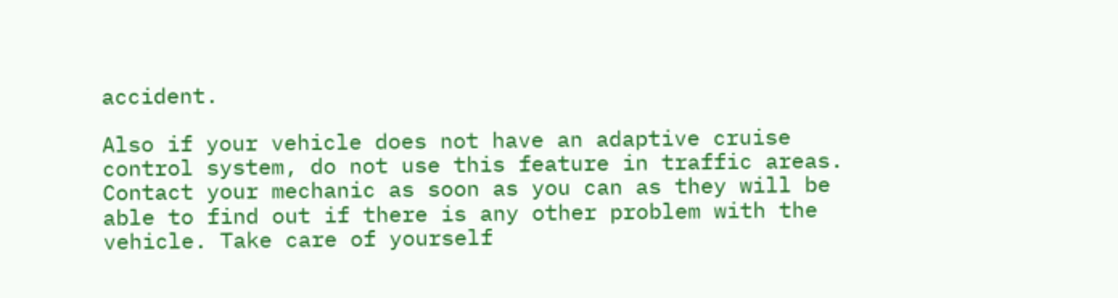accident.

Also if your vehicle does not have an adaptive cruise control system, do not use this feature in traffic areas. Contact your mechanic as soon as you can as they will be able to find out if there is any other problem with the vehicle. Take care of yourself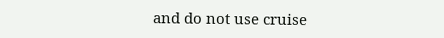and do not use cruise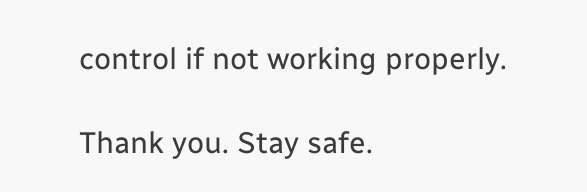control if not working properly.

Thank you. Stay safe.